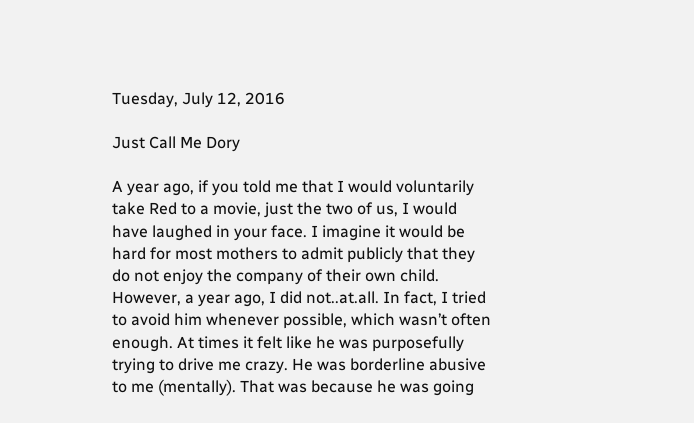Tuesday, July 12, 2016

Just Call Me Dory

A year ago, if you told me that I would voluntarily take Red to a movie, just the two of us, I would have laughed in your face. I imagine it would be hard for most mothers to admit publicly that they do not enjoy the company of their own child. However, a year ago, I did not..at.all. In fact, I tried to avoid him whenever possible, which wasn’t often enough. At times it felt like he was purposefully trying to drive me crazy. He was borderline abusive to me (mentally). That was because he was going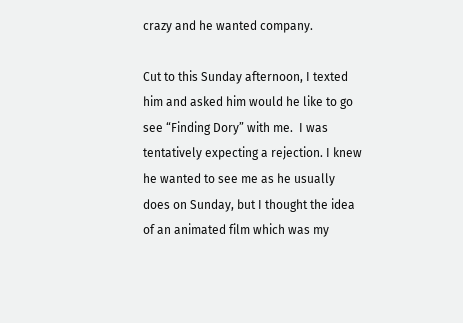crazy and he wanted company.

Cut to this Sunday afternoon, I texted him and asked him would he like to go see “Finding Dory” with me.  I was tentatively expecting a rejection. I knew he wanted to see me as he usually does on Sunday, but I thought the idea of an animated film which was my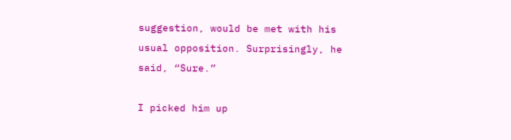suggestion, would be met with his usual opposition. Surprisingly, he said, “Sure.”

I picked him up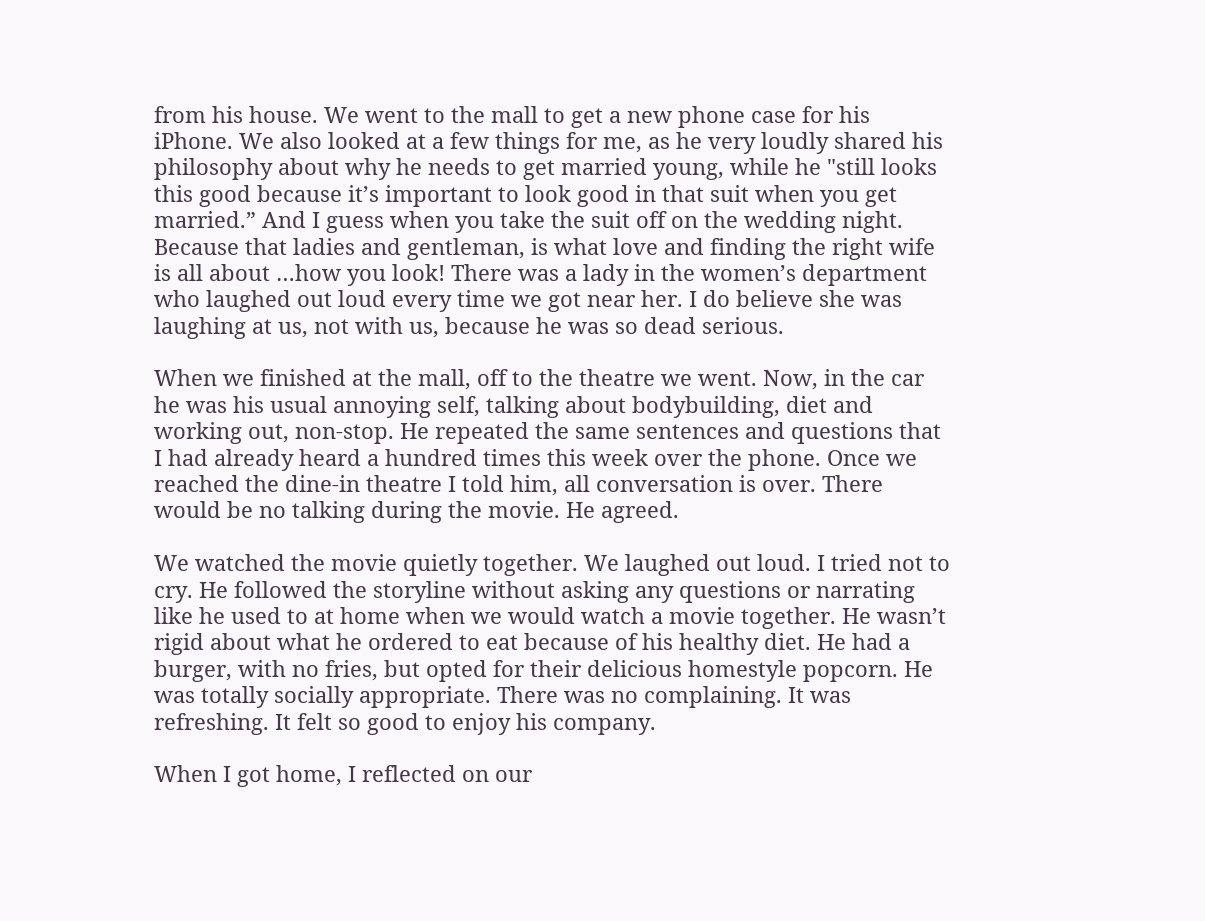from his house. We went to the mall to get a new phone case for his iPhone. We also looked at a few things for me, as he very loudly shared his philosophy about why he needs to get married young, while he "still looks this good because it’s important to look good in that suit when you get married.” And I guess when you take the suit off on the wedding night. Because that ladies and gentleman, is what love and finding the right wife is all about …how you look! There was a lady in the women’s department who laughed out loud every time we got near her. I do believe she was laughing at us, not with us, because he was so dead serious.

When we finished at the mall, off to the theatre we went. Now, in the car he was his usual annoying self, talking about bodybuilding, diet and working out, non-stop. He repeated the same sentences and questions that I had already heard a hundred times this week over the phone. Once we reached the dine-in theatre I told him, all conversation is over. There would be no talking during the movie. He agreed.

We watched the movie quietly together. We laughed out loud. I tried not to cry. He followed the storyline without asking any questions or narrating like he used to at home when we would watch a movie together. He wasn’t rigid about what he ordered to eat because of his healthy diet. He had a burger, with no fries, but opted for their delicious homestyle popcorn. He was totally socially appropriate. There was no complaining. It was refreshing. It felt so good to enjoy his company.

When I got home, I reflected on our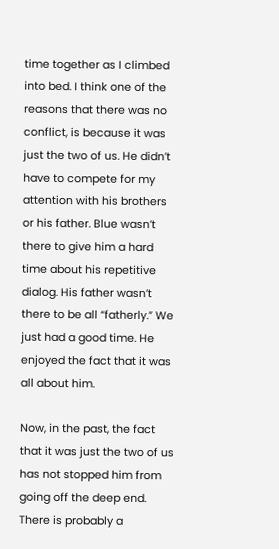time together as I climbed into bed. I think one of the reasons that there was no conflict, is because it was just the two of us. He didn’t have to compete for my attention with his brothers or his father. Blue wasn’t there to give him a hard time about his repetitive dialog. His father wasn’t there to be all “fatherly.” We just had a good time. He enjoyed the fact that it was all about him.

Now, in the past, the fact that it was just the two of us has not stopped him from going off the deep end. There is probably a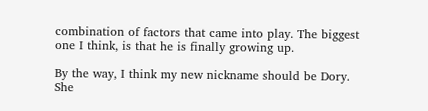combination of factors that came into play. The biggest one I think, is that he is finally growing up.

By the way, I think my new nickname should be Dory. She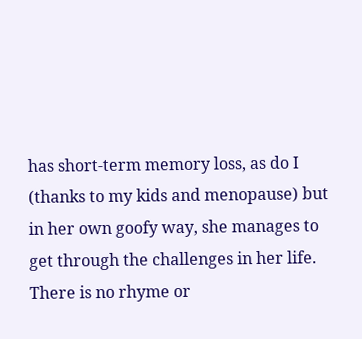has short-term memory loss, as do I (thanks to my kids and menopause) but in her own goofy way, she manages to get through the challenges in her life. There is no rhyme or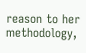reason to her methodology,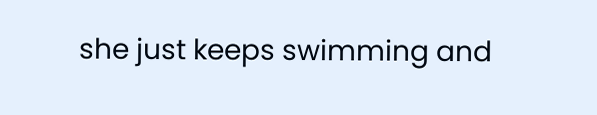she just keeps swimming and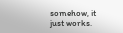somehow, it just works.